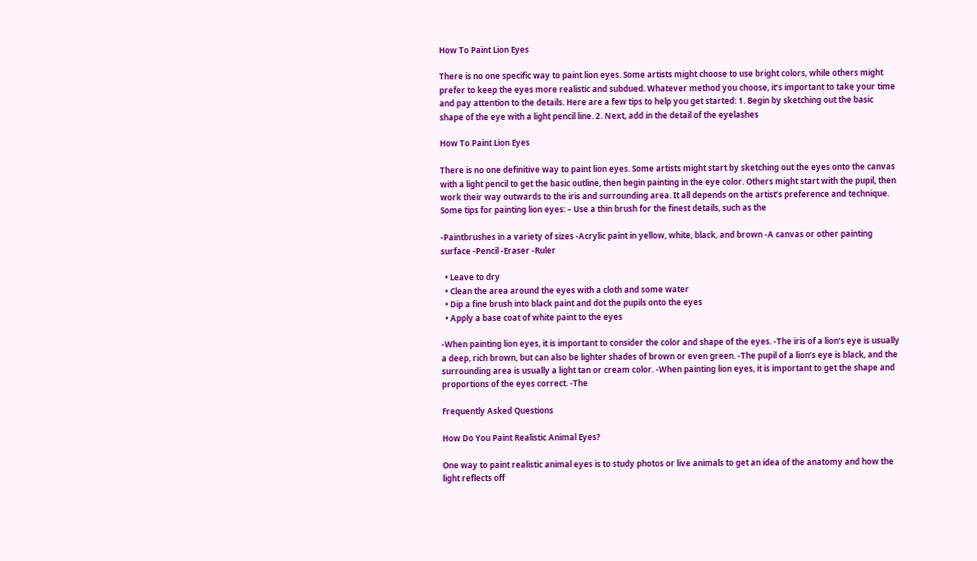How To Paint Lion Eyes

There is no one specific way to paint lion eyes. Some artists might choose to use bright colors, while others might prefer to keep the eyes more realistic and subdued. Whatever method you choose, it’s important to take your time and pay attention to the details. Here are a few tips to help you get started: 1. Begin by sketching out the basic shape of the eye with a light pencil line. 2. Next, add in the detail of the eyelashes

How To Paint Lion Eyes

There is no one definitive way to paint lion eyes. Some artists might start by sketching out the eyes onto the canvas with a light pencil to get the basic outline, then begin painting in the eye color. Others might start with the pupil, then work their way outwards to the iris and surrounding area. It all depends on the artist’s preference and technique. Some tips for painting lion eyes: – Use a thin brush for the finest details, such as the

-Paintbrushes in a variety of sizes -Acrylic paint in yellow, white, black, and brown -A canvas or other painting surface -Pencil -Eraser -Ruler

  • Leave to dry
  • Clean the area around the eyes with a cloth and some water
  • Dip a fine brush into black paint and dot the pupils onto the eyes
  • Apply a base coat of white paint to the eyes

-When painting lion eyes, it is important to consider the color and shape of the eyes. -The iris of a lion’s eye is usually a deep, rich brown, but can also be lighter shades of brown or even green. -The pupil of a lion’s eye is black, and the surrounding area is usually a light tan or cream color. -When painting lion eyes, it is important to get the shape and proportions of the eyes correct. -The

Frequently Asked Questions

How Do You Paint Realistic Animal Eyes?

One way to paint realistic animal eyes is to study photos or live animals to get an idea of the anatomy and how the light reflects off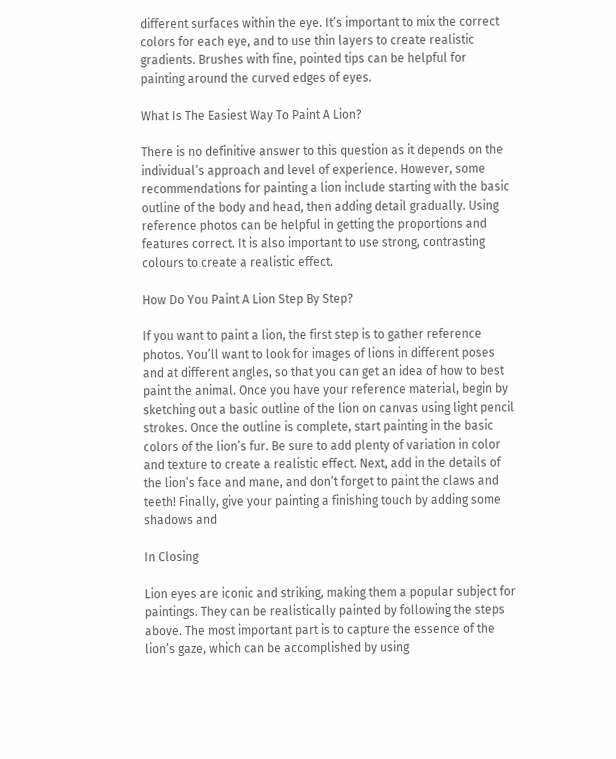different surfaces within the eye. It’s important to mix the correct colors for each eye, and to use thin layers to create realistic gradients. Brushes with fine, pointed tips can be helpful for painting around the curved edges of eyes.

What Is The Easiest Way To Paint A Lion?

There is no definitive answer to this question as it depends on the individual’s approach and level of experience. However, some recommendations for painting a lion include starting with the basic outline of the body and head, then adding detail gradually. Using reference photos can be helpful in getting the proportions and features correct. It is also important to use strong, contrasting colours to create a realistic effect.

How Do You Paint A Lion Step By Step?

If you want to paint a lion, the first step is to gather reference photos. You’ll want to look for images of lions in different poses and at different angles, so that you can get an idea of how to best paint the animal. Once you have your reference material, begin by sketching out a basic outline of the lion on canvas using light pencil strokes. Once the outline is complete, start painting in the basic colors of the lion’s fur. Be sure to add plenty of variation in color and texture to create a realistic effect. Next, add in the details of the lion’s face and mane, and don’t forget to paint the claws and teeth! Finally, give your painting a finishing touch by adding some shadows and

In Closing

Lion eyes are iconic and striking, making them a popular subject for paintings. They can be realistically painted by following the steps above. The most important part is to capture the essence of the lion’s gaze, which can be accomplished by using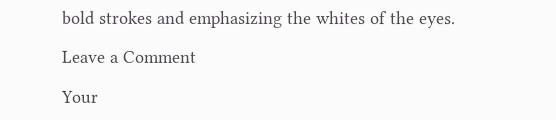bold strokes and emphasizing the whites of the eyes.

Leave a Comment

Your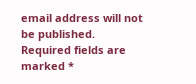email address will not be published. Required fields are marked *